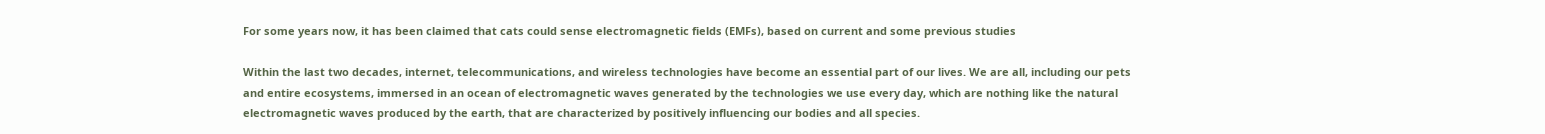For some years now, it has been claimed that cats could sense electromagnetic fields (EMFs), based on current and some previous studies

Within the last two decades, internet, telecommunications, and wireless technologies have become an essential part of our lives. We are all, including our pets and entire ecosystems, immersed in an ocean of electromagnetic waves generated by the technologies we use every day, which are nothing like the natural electromagnetic waves produced by the earth, that are characterized by positively influencing our bodies and all species.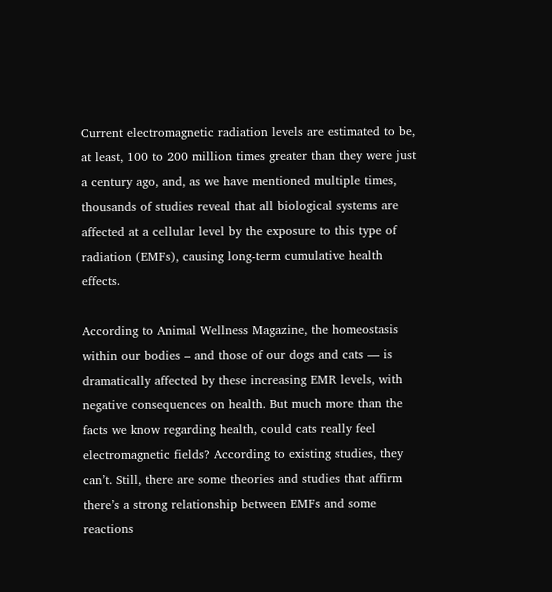Current electromagnetic radiation levels are estimated to be, at least, 100 to 200 million times greater than they were just a century ago, and, as we have mentioned multiple times, thousands of studies reveal that all biological systems are affected at a cellular level by the exposure to this type of radiation (EMFs), causing long-term cumulative health effects.

According to Animal Wellness Magazine, the homeostasis within our bodies – and those of our dogs and cats — is dramatically affected by these increasing EMR levels, with negative consequences on health. But much more than the facts we know regarding health, could cats really feel electromagnetic fields? According to existing studies, they can’t. Still, there are some theories and studies that affirm there’s a strong relationship between EMFs and some reactions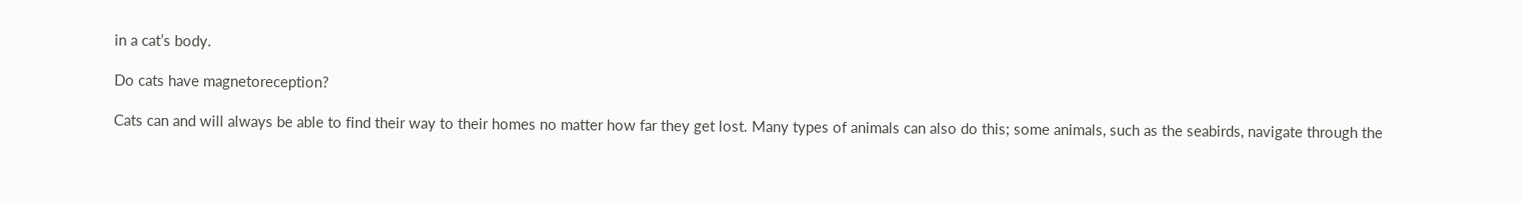in a cat’s body.

Do cats have magnetoreception?

Cats can and will always be able to find their way to their homes no matter how far they get lost. Many types of animals can also do this; some animals, such as the seabirds, navigate through the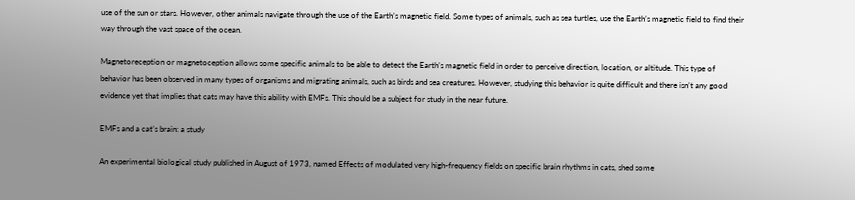use of the sun or stars. However, other animals navigate through the use of the Earth’s magnetic field. Some types of animals, such as sea turtles, use the Earth’s magnetic field to find their way through the vast space of the ocean.

Magnetoreception or magnetoception allows some specific animals to be able to detect the Earth’s magnetic field in order to perceive direction, location, or altitude. This type of behavior has been observed in many types of organisms and migrating animals, such as birds and sea creatures. However, studying this behavior is quite difficult and there isn’t any good evidence yet that implies that cats may have this ability with EMFs. This should be a subject for study in the near future.

EMFs and a cat’s brain: a study

An experimental biological study published in August of 1973, named Effects of modulated very high-frequency fields on specific brain rhythms in cats, shed some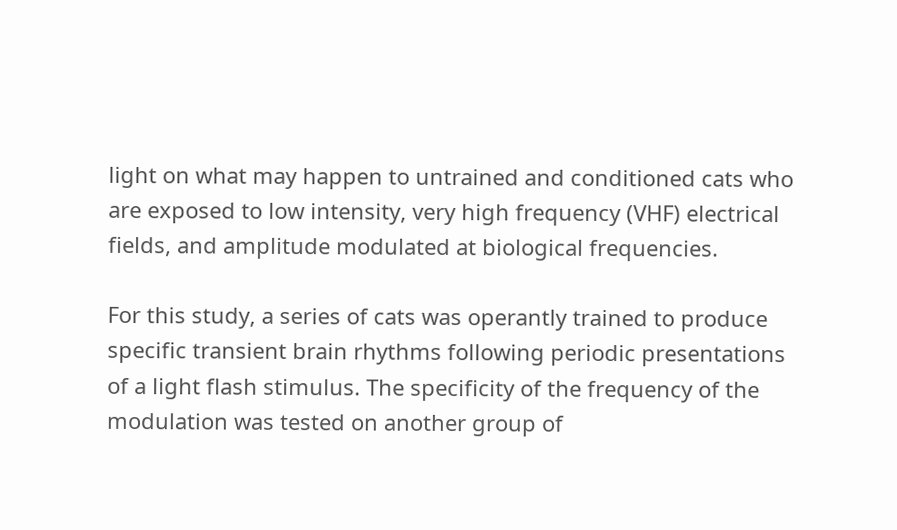light on what may happen to untrained and conditioned cats who are exposed to low intensity, very high frequency (VHF) electrical fields, and amplitude modulated at biological frequencies.

For this study, a series of cats was operantly trained to produce specific transient brain rhythms following periodic presentations of a light flash stimulus. The specificity of the frequency of the modulation was tested on another group of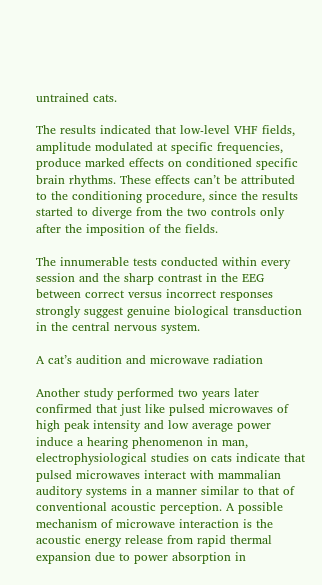untrained cats.

The results indicated that low-level VHF fields, amplitude modulated at specific frequencies, produce marked effects on conditioned specific brain rhythms. These effects can’t be attributed to the conditioning procedure, since the results started to diverge from the two controls only after the imposition of the fields.

The innumerable tests conducted within every session and the sharp contrast in the EEG between correct versus incorrect responses strongly suggest genuine biological transduction in the central nervous system.

A cat’s audition and microwave radiation

Another study performed two years later confirmed that just like pulsed microwaves of high peak intensity and low average power induce a hearing phenomenon in man, electrophysiological studies on cats indicate that pulsed microwaves interact with mammalian auditory systems in a manner similar to that of conventional acoustic perception. A possible mechanism of microwave interaction is the acoustic energy release from rapid thermal expansion due to power absorption in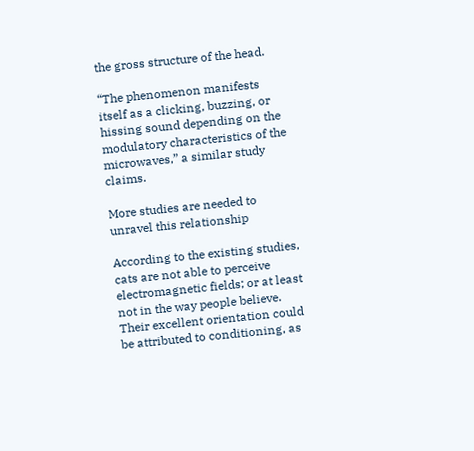the gross structure of the head.

“The phenomenon manifests itself as a clicking, buzzing, or hissing sound depending on the modulatory characteristics of the microwaves,” a similar study claims.

More studies are needed to unravel this relationship

According to the existing studies, cats are not able to perceive electromagnetic fields; or at least not in the way people believe. Their excellent orientation could be attributed to conditioning, as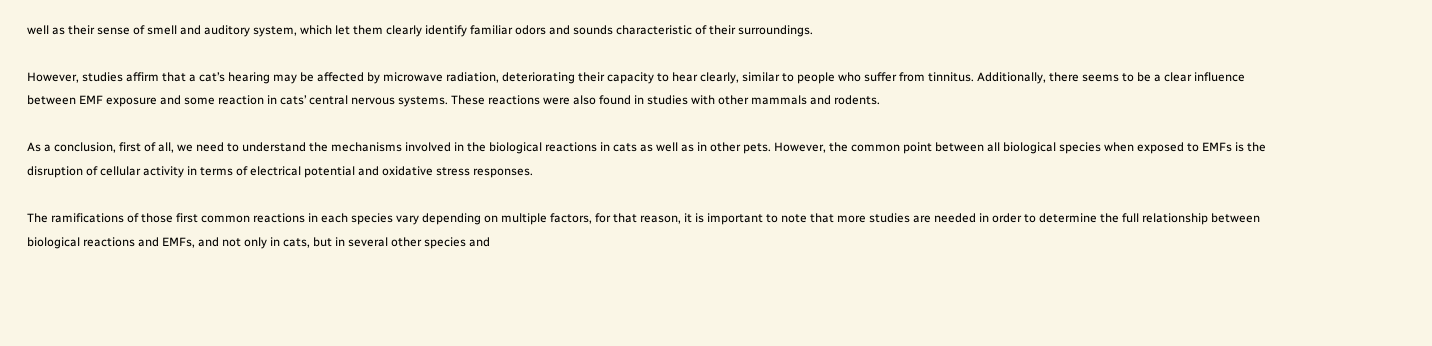well as their sense of smell and auditory system, which let them clearly identify familiar odors and sounds characteristic of their surroundings.

However, studies affirm that a cat’s hearing may be affected by microwave radiation, deteriorating their capacity to hear clearly, similar to people who suffer from tinnitus. Additionally, there seems to be a clear influence between EMF exposure and some reaction in cats’ central nervous systems. These reactions were also found in studies with other mammals and rodents.

As a conclusion, first of all, we need to understand the mechanisms involved in the biological reactions in cats as well as in other pets. However, the common point between all biological species when exposed to EMFs is the disruption of cellular activity in terms of electrical potential and oxidative stress responses.

The ramifications of those first common reactions in each species vary depending on multiple factors, for that reason, it is important to note that more studies are needed in order to determine the full relationship between biological reactions and EMFs, and not only in cats, but in several other species and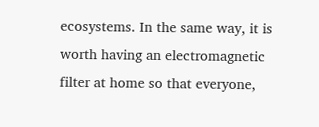ecosystems. In the same way, it is worth having an electromagnetic filter at home so that everyone,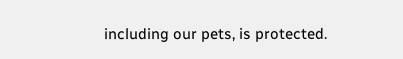including our pets, is protected.